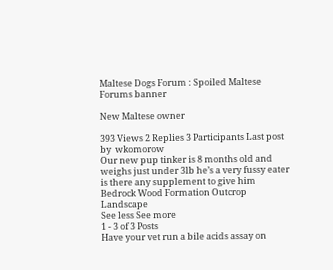Maltese Dogs Forum : Spoiled Maltese Forums banner

New Maltese owner

393 Views 2 Replies 3 Participants Last post by  wkomorow
Our new pup tinker is 8 months old and weighs just under 3lb he’s a very fussy eater is there any supplement to give him
Bedrock Wood Formation Outcrop Landscape
See less See more
1 - 3 of 3 Posts
Have your vet run a bile acids assay on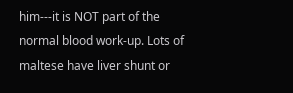him---it is NOT part of the normal blood work-up. Lots of maltese have liver shunt or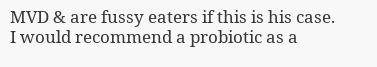MVD & are fussy eaters if this is his case.
I would recommend a probiotic as a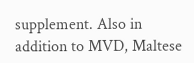supplement. Also in addition to MVD, Maltese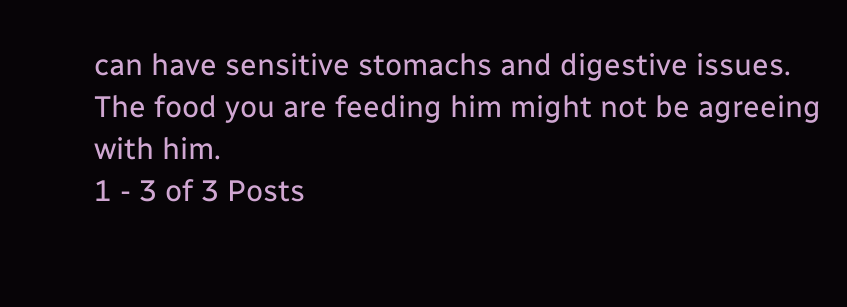can have sensitive stomachs and digestive issues. The food you are feeding him might not be agreeing with him.
1 - 3 of 3 Posts